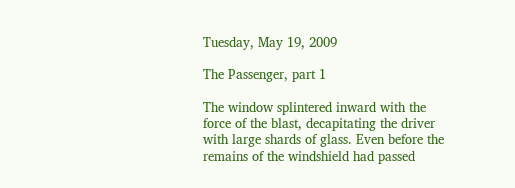Tuesday, May 19, 2009

The Passenger, part 1

The window splintered inward with the force of the blast, decapitating the driver with large shards of glass. Even before the remains of the windshield had passed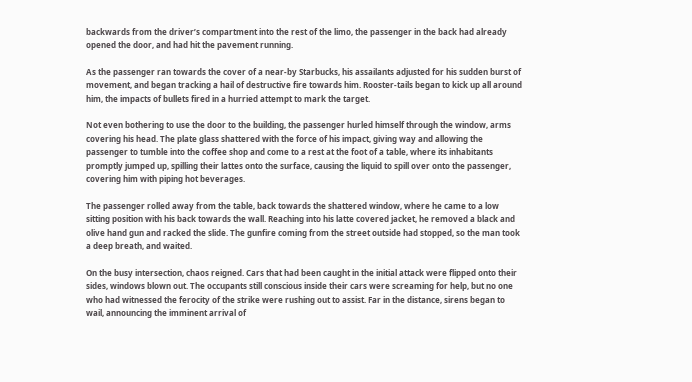backwards from the driver’s compartment into the rest of the limo, the passenger in the back had already opened the door, and had hit the pavement running.

As the passenger ran towards the cover of a near-by Starbucks, his assailants adjusted for his sudden burst of movement, and began tracking a hail of destructive fire towards him. Rooster-tails began to kick up all around him, the impacts of bullets fired in a hurried attempt to mark the target.

Not even bothering to use the door to the building, the passenger hurled himself through the window, arms covering his head. The plate glass shattered with the force of his impact, giving way and allowing the passenger to tumble into the coffee shop and come to a rest at the foot of a table, where its inhabitants promptly jumped up, spilling their lattes onto the surface, causing the liquid to spill over onto the passenger, covering him with piping hot beverages.

The passenger rolled away from the table, back towards the shattered window, where he came to a low sitting position with his back towards the wall. Reaching into his latte covered jacket, he removed a black and olive hand gun and racked the slide. The gunfire coming from the street outside had stopped, so the man took a deep breath, and waited.

On the busy intersection, chaos reigned. Cars that had been caught in the initial attack were flipped onto their sides, windows blown out. The occupants still conscious inside their cars were screaming for help, but no one who had witnessed the ferocity of the strike were rushing out to assist. Far in the distance, sirens began to wail, announcing the imminent arrival of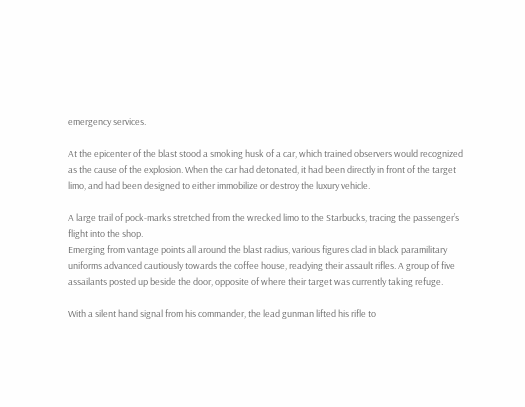emergency services.

At the epicenter of the blast stood a smoking husk of a car, which trained observers would recognized as the cause of the explosion. When the car had detonated, it had been directly in front of the target limo, and had been designed to either immobilize or destroy the luxury vehicle.

A large trail of pock-marks stretched from the wrecked limo to the Starbucks, tracing the passenger’s flight into the shop.
Emerging from vantage points all around the blast radius, various figures clad in black paramilitary uniforms advanced cautiously towards the coffee house, readying their assault rifles. A group of five assailants posted up beside the door, opposite of where their target was currently taking refuge.

With a silent hand signal from his commander, the lead gunman lifted his rifle to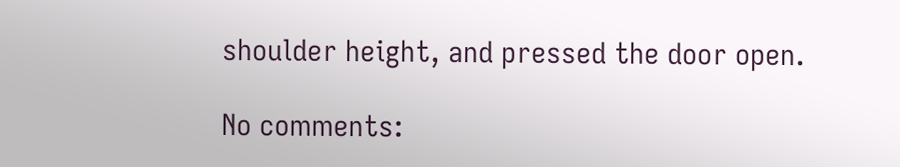shoulder height, and pressed the door open.

No comments: